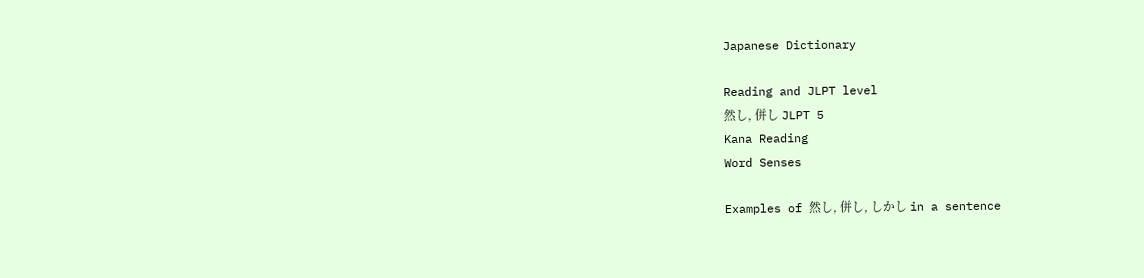Japanese Dictionary

Reading and JLPT level
然し, 併し JLPT 5
Kana Reading
Word Senses

Examples of 然し, 併し, しかし in a sentence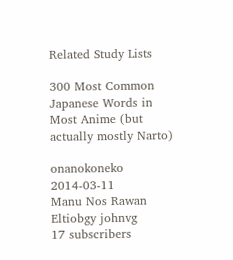Related Study Lists

300 Most Common Japanese Words in Most Anime (but actually mostly Narto)

onanokoneko 2014-03-11
Manu Nos Rawan Eltiobgy johnvg
17 subscribers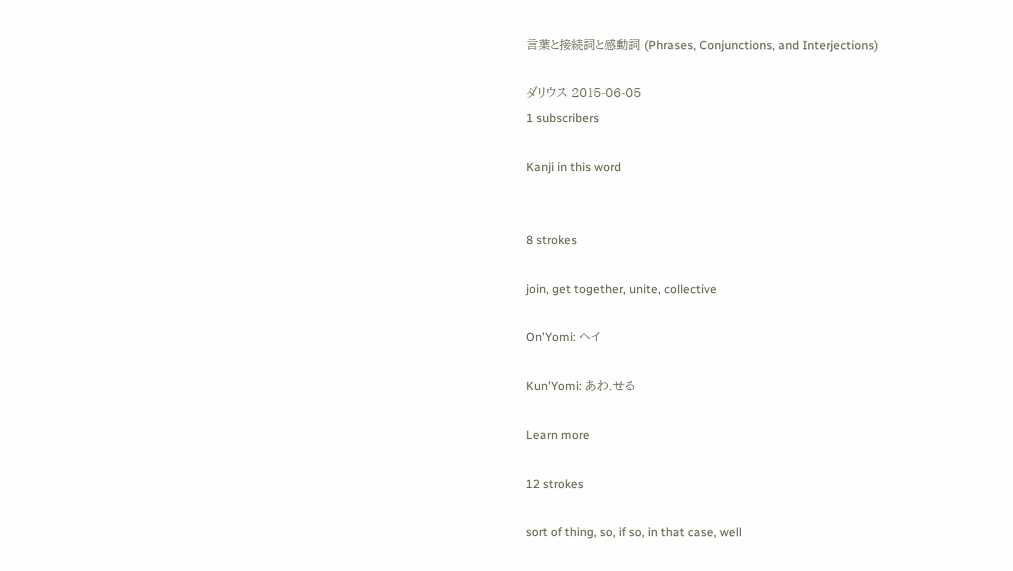言葉と接続詞と感動詞 (Phrases, Conjunctions, and Interjections)

ダリウス 2015-06-05
1 subscribers

Kanji in this word


8 strokes

join, get together, unite, collective

On'Yomi: ヘイ

Kun'Yomi: あわ.せる

Learn more

12 strokes

sort of thing, so, if so, in that case, well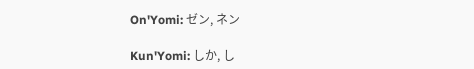On'Yomi: ゼン, ネン

Kun'Yomi: しか, し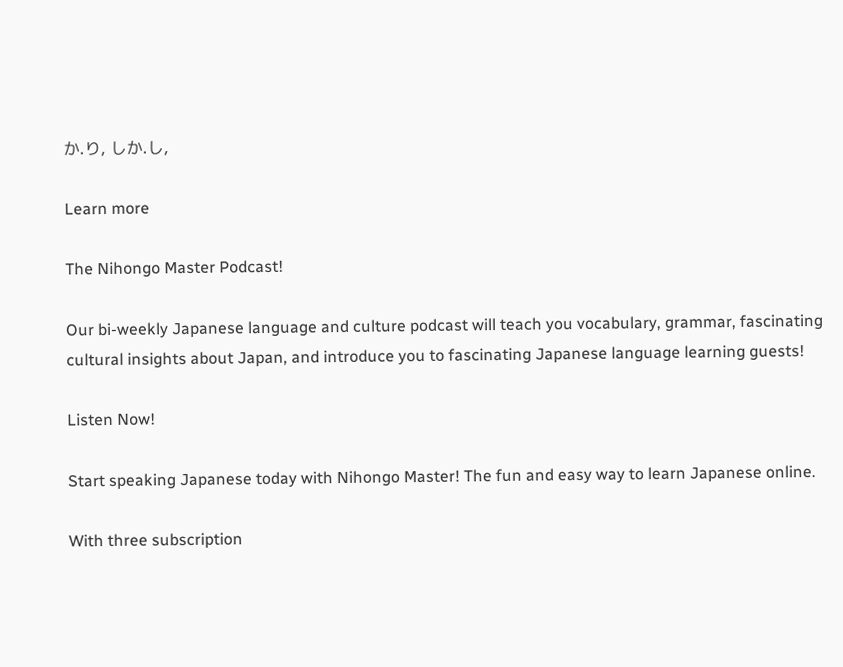か.り, しか.し,

Learn more

The Nihongo Master Podcast!

Our bi-weekly Japanese language and culture podcast will teach you vocabulary, grammar, fascinating cultural insights about Japan, and introduce you to fascinating Japanese language learning guests!

Listen Now!

Start speaking Japanese today with Nihongo Master! The fun and easy way to learn Japanese online.

With three subscription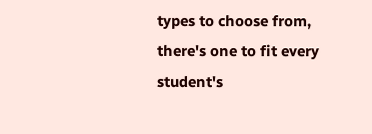types to choose from, there's one to fit every student's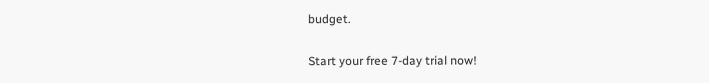budget.

Start your free 7-day trial now!